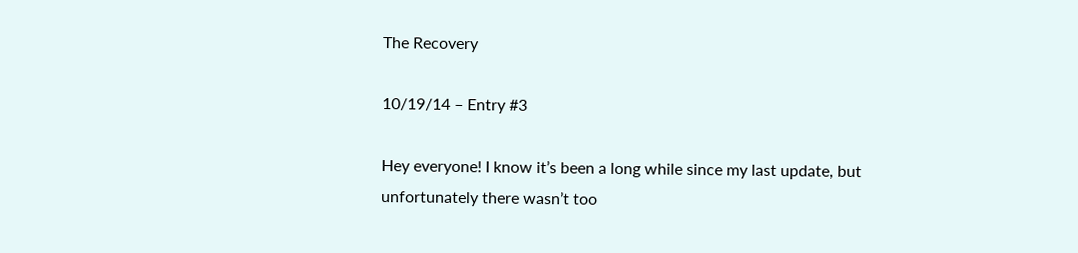The Recovery

10/19/14 – Entry #3

Hey everyone! I know it’s been a long while since my last update, but unfortunately there wasn’t too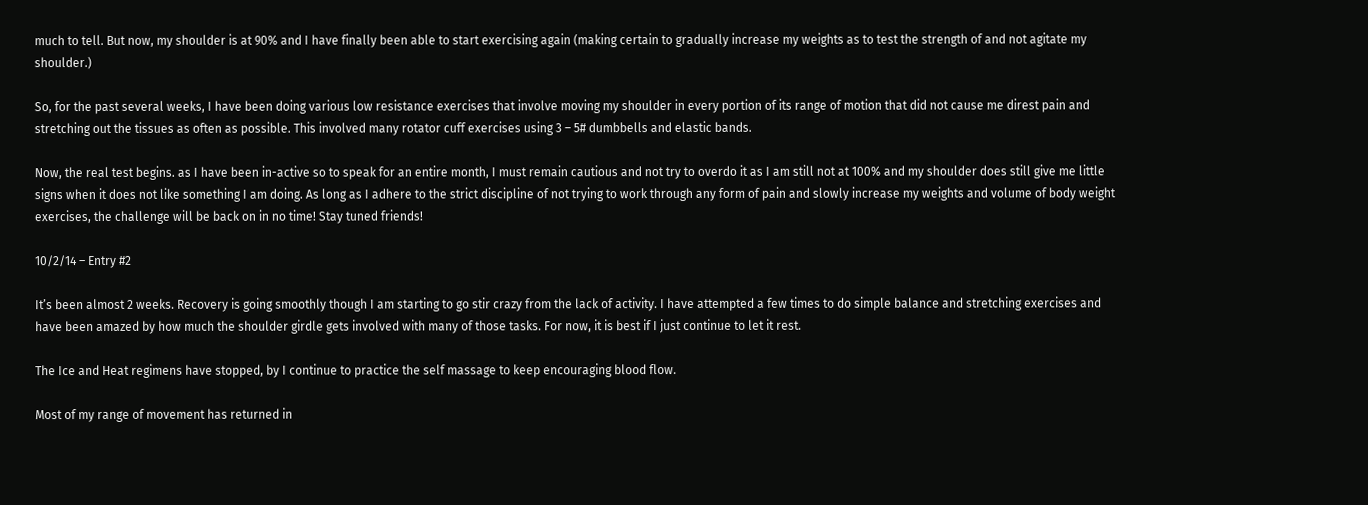much to tell. But now, my shoulder is at 90% and I have finally been able to start exercising again (making certain to gradually increase my weights as to test the strength of and not agitate my shoulder.)

So, for the past several weeks, I have been doing various low resistance exercises that involve moving my shoulder in every portion of its range of motion that did not cause me direst pain and stretching out the tissues as often as possible. This involved many rotator cuff exercises using 3 – 5# dumbbells and elastic bands.

Now, the real test begins. as I have been in-active so to speak for an entire month, I must remain cautious and not try to overdo it as I am still not at 100% and my shoulder does still give me little signs when it does not like something I am doing. As long as I adhere to the strict discipline of not trying to work through any form of pain and slowly increase my weights and volume of body weight exercises, the challenge will be back on in no time! Stay tuned friends!

10/2/14 – Entry #2

It’s been almost 2 weeks. Recovery is going smoothly though I am starting to go stir crazy from the lack of activity. I have attempted a few times to do simple balance and stretching exercises and have been amazed by how much the shoulder girdle gets involved with many of those tasks. For now, it is best if I just continue to let it rest.

The Ice and Heat regimens have stopped, by I continue to practice the self massage to keep encouraging blood flow.

Most of my range of movement has returned in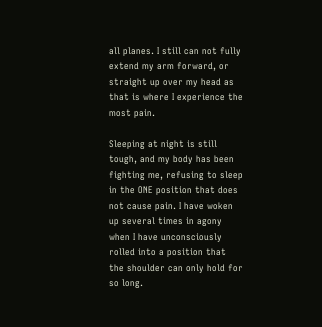all planes. I still can not fully extend my arm forward, or straight up over my head as that is where I experience the most pain.

Sleeping at night is still tough, and my body has been fighting me, refusing to sleep in the ONE position that does not cause pain. I have woken up several times in agony when I have unconsciously rolled into a position that the shoulder can only hold for so long.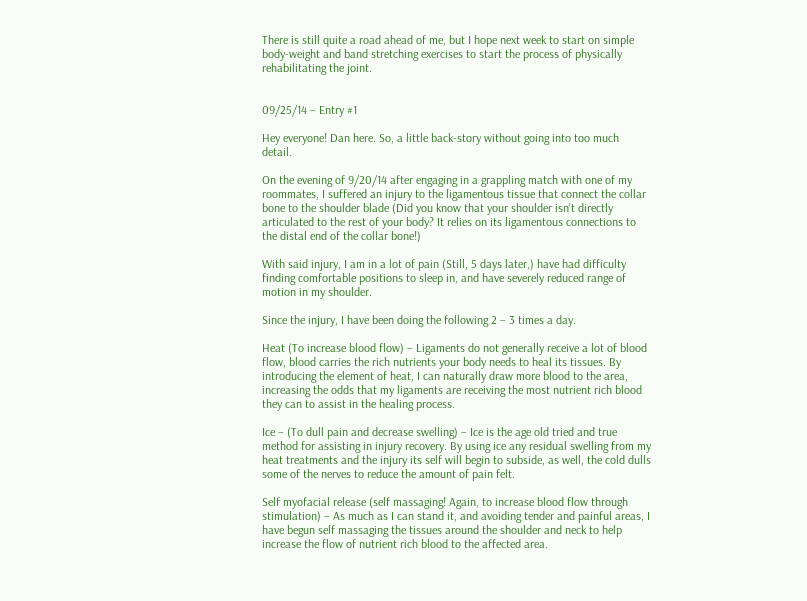There is still quite a road ahead of me, but I hope next week to start on simple body-weight and band stretching exercises to start the process of physically rehabilitating the joint.


09/25/14 – Entry #1

Hey everyone! Dan here. So, a little back-story without going into too much detail.

On the evening of 9/20/14 after engaging in a grappling match with one of my roommates, I suffered an injury to the ligamentous tissue that connect the collar bone to the shoulder blade (Did you know that your shoulder isn’t directly articulated to the rest of your body? It relies on its ligamentous connections to the distal end of the collar bone!)

With said injury, I am in a lot of pain (Still, 5 days later,) have had difficulty finding comfortable positions to sleep in, and have severely reduced range of motion in my shoulder.

Since the injury, I have been doing the following 2 – 3 times a day.

Heat (To increase blood flow) – Ligaments do not generally receive a lot of blood flow, blood carries the rich nutrients your body needs to heal its tissues. By introducing the element of heat, I can naturally draw more blood to the area, increasing the odds that my ligaments are receiving the most nutrient rich blood they can to assist in the healing process.

Ice – (To dull pain and decrease swelling) – Ice is the age old tried and true method for assisting in injury recovery. By using ice any residual swelling from my heat treatments and the injury its self will begin to subside, as well, the cold dulls some of the nerves to reduce the amount of pain felt.

Self myofacial release (self massaging! Again, to increase blood flow through stimulation) – As much as I can stand it, and avoiding tender and painful areas, I have begun self massaging the tissues around the shoulder and neck to help increase the flow of nutrient rich blood to the affected area.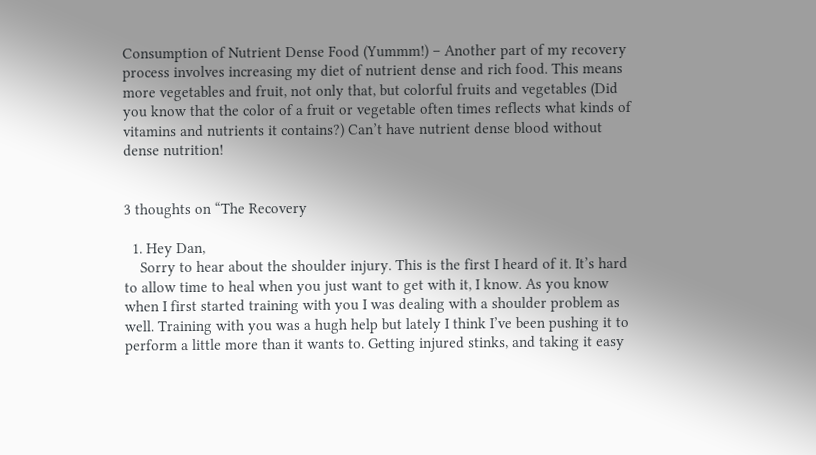Consumption of Nutrient Dense Food (Yummm!) – Another part of my recovery process involves increasing my diet of nutrient dense and rich food. This means more vegetables and fruit, not only that, but colorful fruits and vegetables (Did you know that the color of a fruit or vegetable often times reflects what kinds of vitamins and nutrients it contains?) Can’t have nutrient dense blood without dense nutrition!


3 thoughts on “The Recovery

  1. Hey Dan,
    Sorry to hear about the shoulder injury. This is the first I heard of it. It’s hard to allow time to heal when you just want to get with it, I know. As you know when I first started training with you I was dealing with a shoulder problem as well. Training with you was a hugh help but lately I think I’ve been pushing it to perform a little more than it wants to. Getting injured stinks, and taking it easy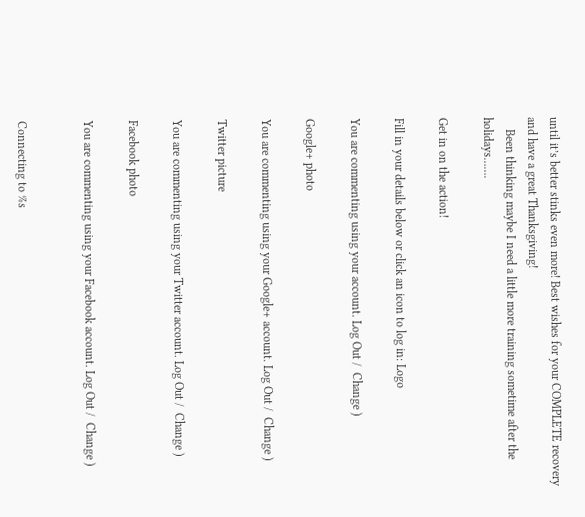until it’s better stinks even more! Best wishes for your COMPLETE recovery and have a great Thanksgiving!
    Been thinking maybe I need a little more training sometime after the holidays…….

Get in on the action!

Fill in your details below or click an icon to log in: Logo

You are commenting using your account. Log Out /  Change )

Google+ photo

You are commenting using your Google+ account. Log Out /  Change )

Twitter picture

You are commenting using your Twitter account. Log Out /  Change )

Facebook photo

You are commenting using your Facebook account. Log Out /  Change )


Connecting to %s